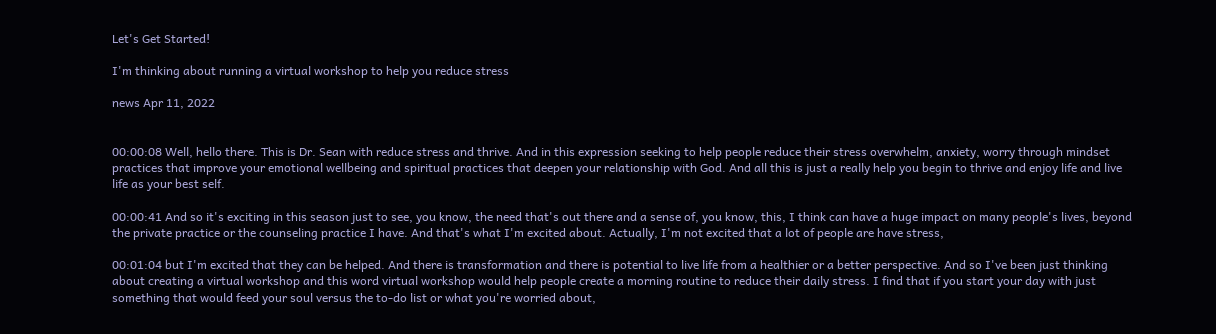Let's Get Started!

I'm thinking about running a virtual workshop to help you reduce stress

news Apr 11, 2022


00:00:08 Well, hello there. This is Dr. Sean with reduce stress and thrive. And in this expression seeking to help people reduce their stress overwhelm, anxiety, worry through mindset practices that improve your emotional wellbeing and spiritual practices that deepen your relationship with God. And all this is just a really help you begin to thrive and enjoy life and live life as your best self.

00:00:41 And so it's exciting in this season just to see, you know, the need that's out there and a sense of, you know, this, I think can have a huge impact on many people's lives, beyond the private practice or the counseling practice I have. And that's what I'm excited about. Actually, I'm not excited that a lot of people are have stress,

00:01:04 but I'm excited that they can be helped. And there is transformation and there is potential to live life from a healthier or a better perspective. And so I've been just thinking about creating a virtual workshop and this word virtual workshop would help people create a morning routine to reduce their daily stress. I find that if you start your day with just something that would feed your soul versus the to-do list or what you're worried about,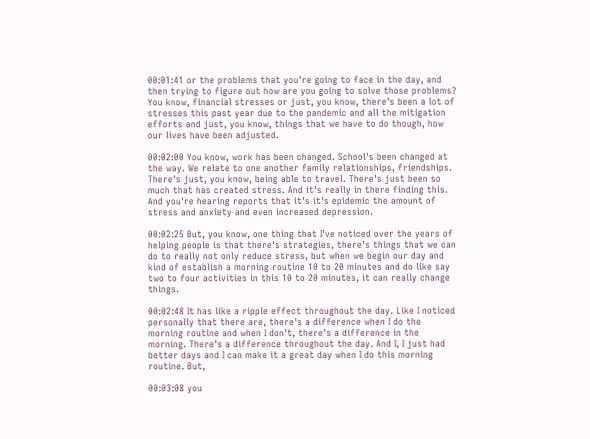00:01:41 or the problems that you're going to face in the day, and then trying to figure out how are you going to solve those problems? You know, financial stresses or just, you know, there's been a lot of stresses this past year due to the pandemic and all the mitigation efforts and just, you know, things that we have to do though, how our lives have been adjusted.

00:02:00 You know, work has been changed. School's been changed at the way. We relate to one another family relationships, friendships. There's just, you know, being able to travel. There's just been so much that has created stress. And it's really in there finding this. And you're hearing reports that it's it's epidemic the amount of stress and anxiety and even increased depression.

00:02:25 But, you know, one thing that I've noticed over the years of helping people is that there's strategies, there's things that we can do to really not only reduce stress, but when we begin our day and kind of establish a morning routine 10 to 20 minutes and do like say two to four activities in this 10 to 20 minutes, it can really change things.

00:02:48 It has like a ripple effect throughout the day. Like I noticed personally that there are, there's a difference when I do the morning routine and when I don't, there's a difference in the morning. There's a difference throughout the day. And I, I just had better days and I can make it a great day when I do this morning routine. But,

00:03:08 you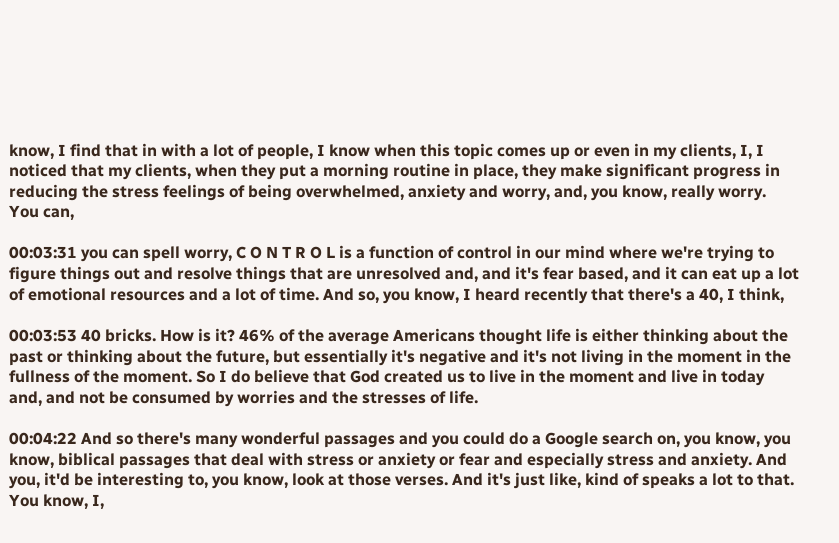know, I find that in with a lot of people, I know when this topic comes up or even in my clients, I, I noticed that my clients, when they put a morning routine in place, they make significant progress in reducing the stress feelings of being overwhelmed, anxiety and worry, and, you know, really worry. You can,

00:03:31 you can spell worry, C O N T R O L is a function of control in our mind where we're trying to figure things out and resolve things that are unresolved and, and it's fear based, and it can eat up a lot of emotional resources and a lot of time. And so, you know, I heard recently that there's a 40, I think,

00:03:53 40 bricks. How is it? 46% of the average Americans thought life is either thinking about the past or thinking about the future, but essentially it's negative and it's not living in the moment in the fullness of the moment. So I do believe that God created us to live in the moment and live in today and, and not be consumed by worries and the stresses of life.

00:04:22 And so there's many wonderful passages and you could do a Google search on, you know, you know, biblical passages that deal with stress or anxiety or fear and especially stress and anxiety. And you, it'd be interesting to, you know, look at those verses. And it's just like, kind of speaks a lot to that. You know, I,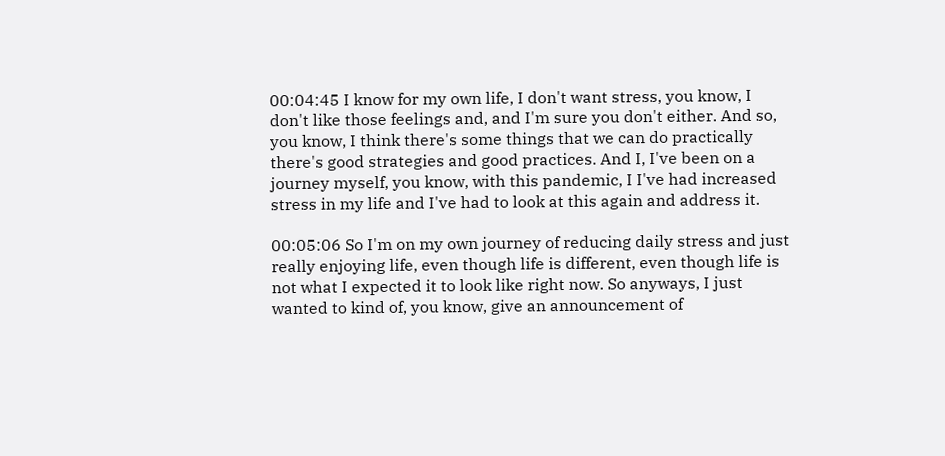00:04:45 I know for my own life, I don't want stress, you know, I don't like those feelings and, and I'm sure you don't either. And so, you know, I think there's some things that we can do practically there's good strategies and good practices. And I, I've been on a journey myself, you know, with this pandemic, I I've had increased stress in my life and I've had to look at this again and address it.

00:05:06 So I'm on my own journey of reducing daily stress and just really enjoying life, even though life is different, even though life is not what I expected it to look like right now. So anyways, I just wanted to kind of, you know, give an announcement of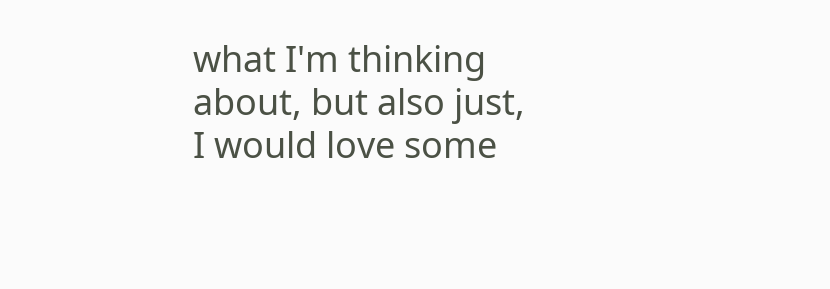what I'm thinking about, but also just, I would love some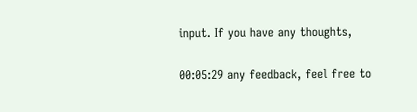input. If you have any thoughts,

00:05:29 any feedback, feel free to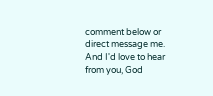comment below or direct message me. And I'd love to hear from you, God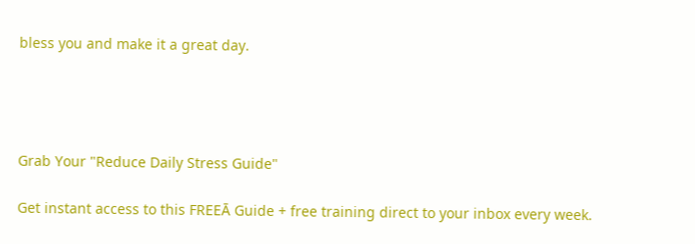bless you and make it a great day.




Grab Your "Reduce Daily Stress Guide"

Get instant access to this FREEĀ Guide + free training direct to your inbox every week.